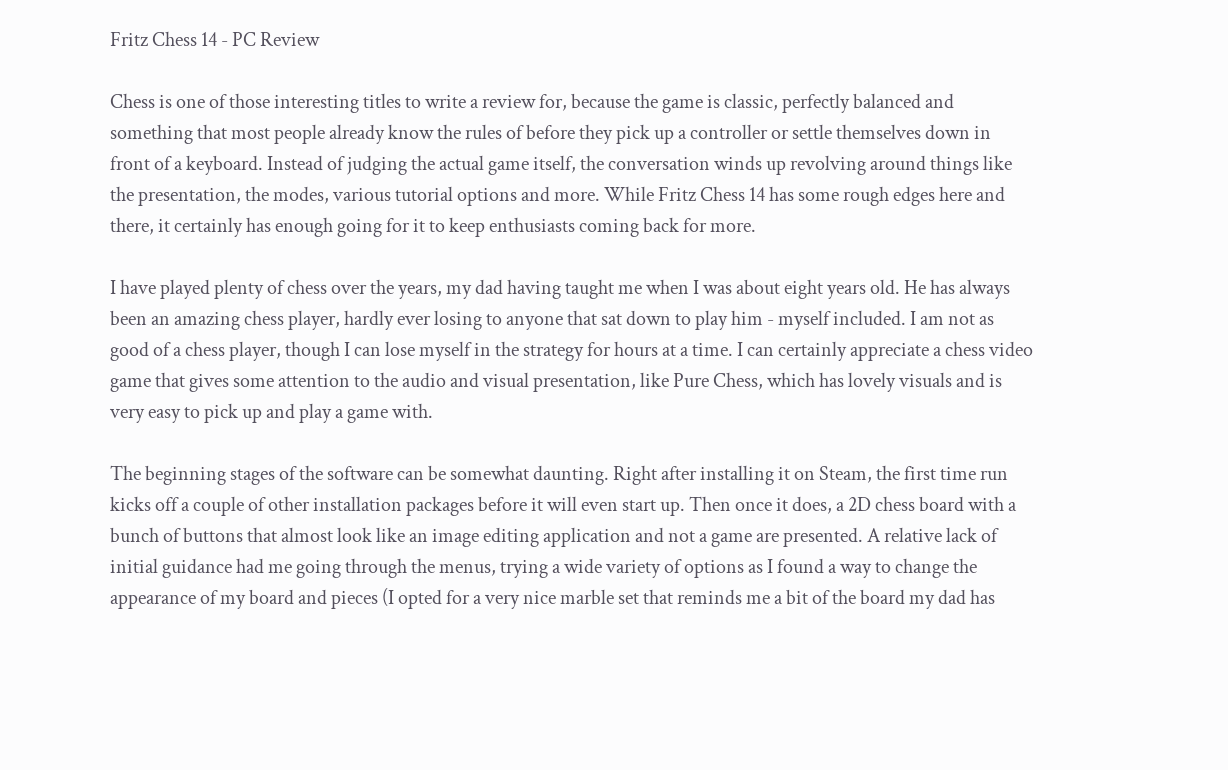Fritz Chess 14 - PC Review

Chess is one of those interesting titles to write a review for, because the game is classic, perfectly balanced and something that most people already know the rules of before they pick up a controller or settle themselves down in front of a keyboard. Instead of judging the actual game itself, the conversation winds up revolving around things like the presentation, the modes, various tutorial options and more. While Fritz Chess 14 has some rough edges here and there, it certainly has enough going for it to keep enthusiasts coming back for more.

I have played plenty of chess over the years, my dad having taught me when I was about eight years old. He has always been an amazing chess player, hardly ever losing to anyone that sat down to play him - myself included. I am not as good of a chess player, though I can lose myself in the strategy for hours at a time. I can certainly appreciate a chess video game that gives some attention to the audio and visual presentation, like Pure Chess, which has lovely visuals and is very easy to pick up and play a game with.

The beginning stages of the software can be somewhat daunting. Right after installing it on Steam, the first time run kicks off a couple of other installation packages before it will even start up. Then once it does, a 2D chess board with a bunch of buttons that almost look like an image editing application and not a game are presented. A relative lack of initial guidance had me going through the menus, trying a wide variety of options as I found a way to change the appearance of my board and pieces (I opted for a very nice marble set that reminds me a bit of the board my dad has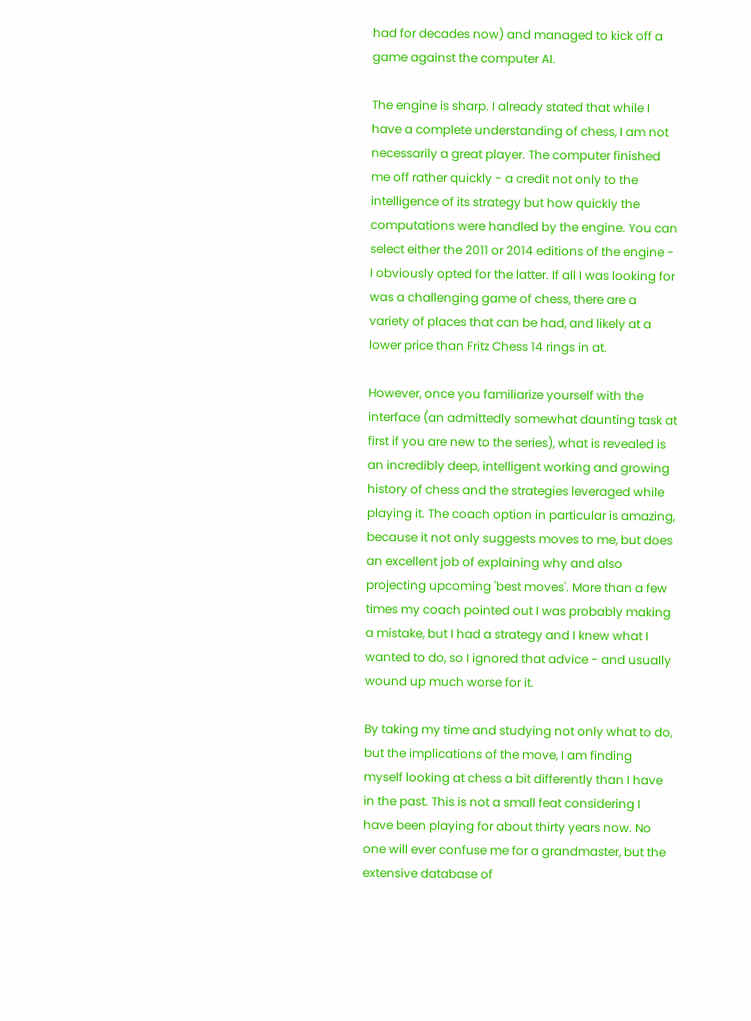had for decades now) and managed to kick off a game against the computer AI.

The engine is sharp. I already stated that while I have a complete understanding of chess, I am not necessarily a great player. The computer finished me off rather quickly - a credit not only to the intelligence of its strategy but how quickly the computations were handled by the engine. You can select either the 2011 or 2014 editions of the engine - I obviously opted for the latter. If all I was looking for was a challenging game of chess, there are a variety of places that can be had, and likely at a lower price than Fritz Chess 14 rings in at.

However, once you familiarize yourself with the interface (an admittedly somewhat daunting task at first if you are new to the series), what is revealed is an incredibly deep, intelligent working and growing history of chess and the strategies leveraged while playing it. The coach option in particular is amazing, because it not only suggests moves to me, but does an excellent job of explaining why and also projecting upcoming 'best moves'. More than a few times my coach pointed out I was probably making a mistake, but I had a strategy and I knew what I wanted to do, so I ignored that advice - and usually wound up much worse for it.

By taking my time and studying not only what to do, but the implications of the move, I am finding myself looking at chess a bit differently than I have in the past. This is not a small feat considering I have been playing for about thirty years now. No one will ever confuse me for a grandmaster, but the extensive database of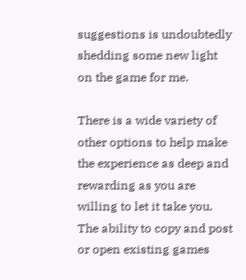suggestions is undoubtedly shedding some new light on the game for me.

There is a wide variety of other options to help make the experience as deep and rewarding as you are willing to let it take you. The ability to copy and post or open existing games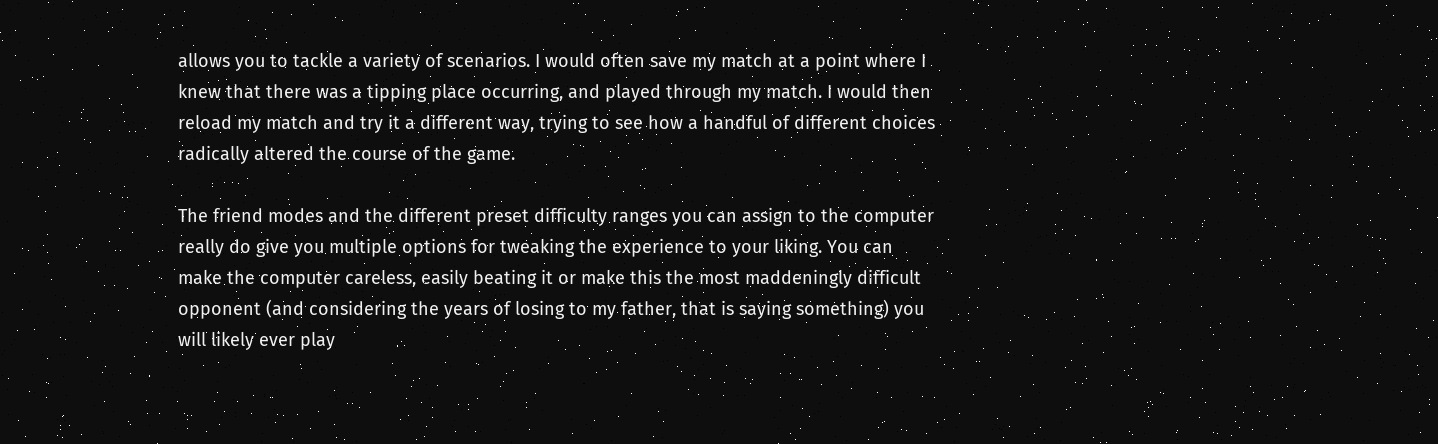allows you to tackle a variety of scenarios. I would often save my match at a point where I knew that there was a tipping place occurring, and played through my match. I would then reload my match and try it a different way, trying to see how a handful of different choices radically altered the course of the game.

The friend modes and the different preset difficulty ranges you can assign to the computer really do give you multiple options for tweaking the experience to your liking. You can make the computer careless, easily beating it or make this the most maddeningly difficult opponent (and considering the years of losing to my father, that is saying something) you will likely ever play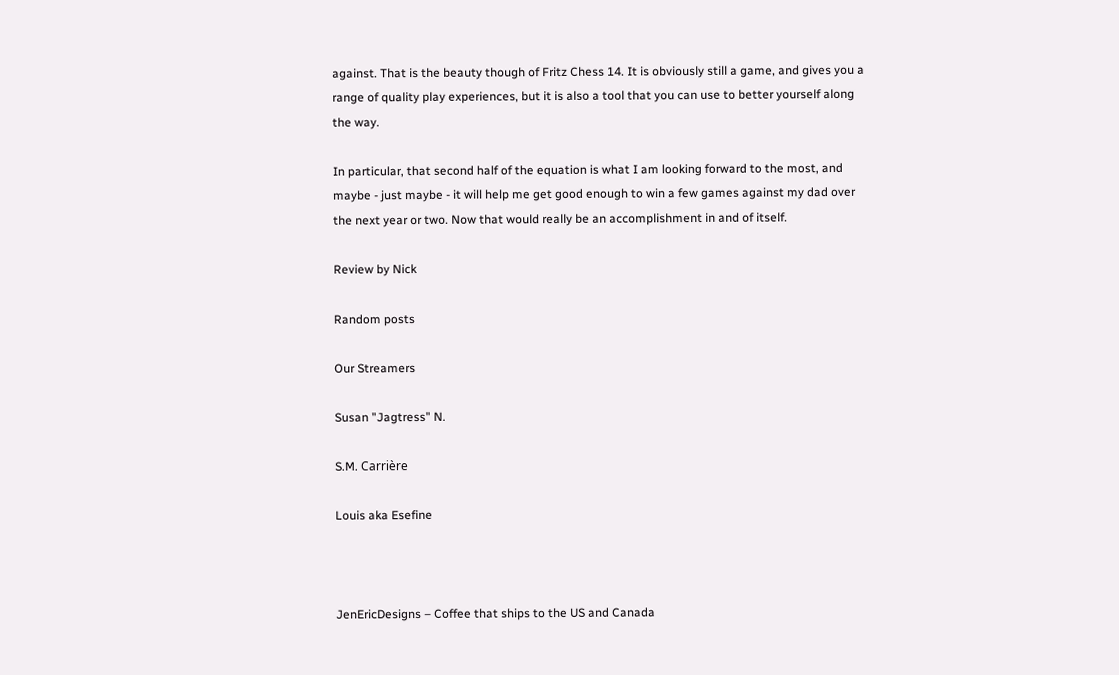against. That is the beauty though of Fritz Chess 14. It is obviously still a game, and gives you a range of quality play experiences, but it is also a tool that you can use to better yourself along the way.

In particular, that second half of the equation is what I am looking forward to the most, and maybe - just maybe - it will help me get good enough to win a few games against my dad over the next year or two. Now that would really be an accomplishment in and of itself.

Review by Nick

Random posts

Our Streamers

Susan "Jagtress" N.

S.M. Carrière

Louis aka Esefine



JenEricDesigns – Coffee that ships to the US and Canada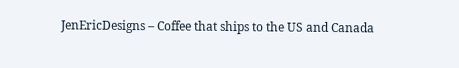JenEricDesigns – Coffee that ships to the US and Canada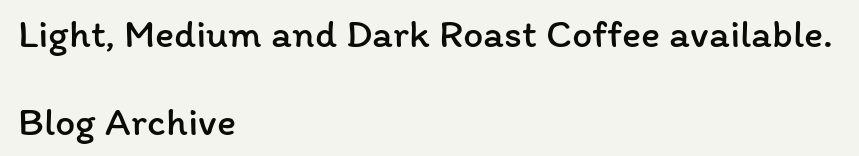Light, Medium and Dark Roast Coffee available.

Blog Archive